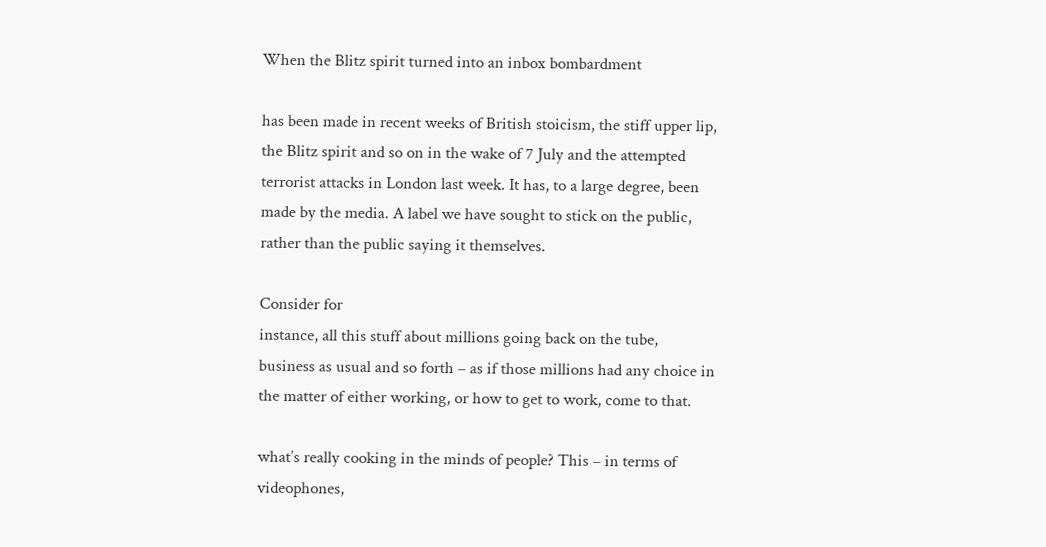When the Blitz spirit turned into an inbox bombardment

has been made in recent weeks of British stoicism, the stiff upper lip,
the Blitz spirit and so on in the wake of 7 July and the attempted
terrorist attacks in London last week. It has, to a large degree, been
made by the media. A label we have sought to stick on the public,
rather than the public saying it themselves.

Consider for
instance, all this stuff about millions going back on the tube,
business as usual and so forth – as if those millions had any choice in
the matter of either working, or how to get to work, come to that.

what’s really cooking in the minds of people? This – in terms of
videophones,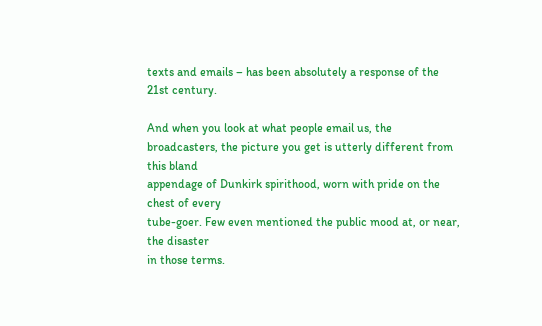texts and emails – has been absolutely a response of the
21st century.

And when you look at what people email us, the
broadcasters, the picture you get is utterly different from this bland
appendage of Dunkirk spirithood, worn with pride on the chest of every
tube-goer. Few even mentioned the public mood at, or near, the disaster
in those terms.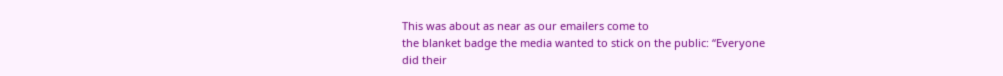This was about as near as our emailers come to
the blanket badge the media wanted to stick on the public: “Everyone
did their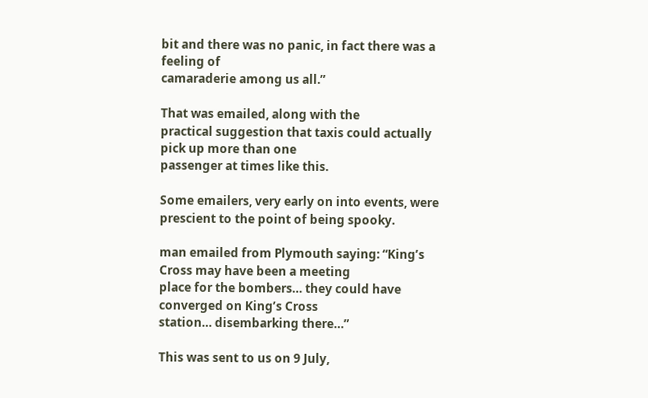bit and there was no panic, in fact there was a feeling of
camaraderie among us all.”

That was emailed, along with the
practical suggestion that taxis could actually pick up more than one
passenger at times like this.

Some emailers, very early on into events, were prescient to the point of being spooky.

man emailed from Plymouth saying: “King’s Cross may have been a meeting
place for the bombers… they could have converged on King’s Cross
station… disembarking there…”

This was sent to us on 9 July,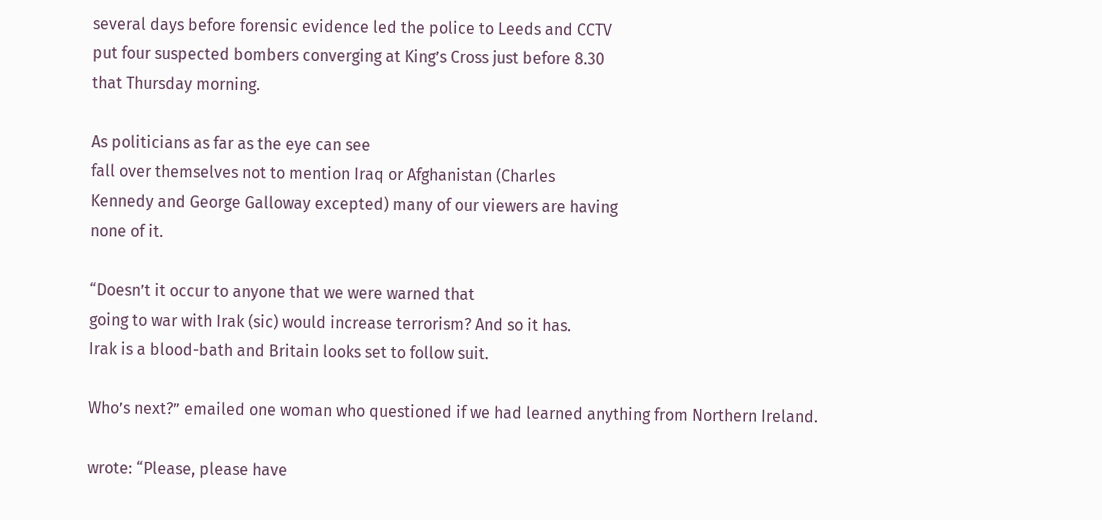several days before forensic evidence led the police to Leeds and CCTV
put four suspected bombers converging at King’s Cross just before 8.30
that Thursday morning.

As politicians as far as the eye can see
fall over themselves not to mention Iraq or Afghanistan (Charles
Kennedy and George Galloway excepted) many of our viewers are having
none of it.

“Doesn’t it occur to anyone that we were warned that
going to war with Irak (sic) would increase terrorism? And so it has.
Irak is a blood-bath and Britain looks set to follow suit.

Who’s next?” emailed one woman who questioned if we had learned anything from Northern Ireland.

wrote: “Please, please have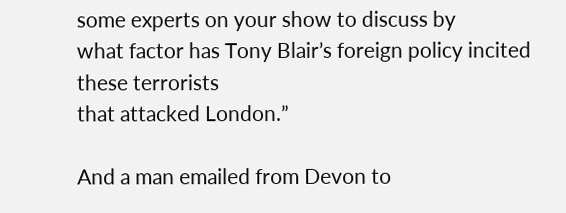some experts on your show to discuss by
what factor has Tony Blair’s foreign policy incited these terrorists
that attacked London.”

And a man emailed from Devon to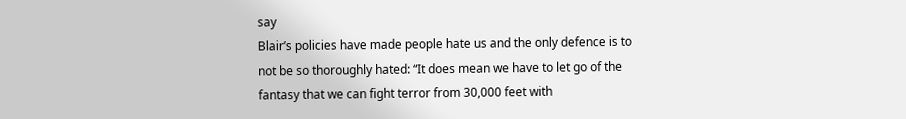say
Blair’s policies have made people hate us and the only defence is to
not be so thoroughly hated: “It does mean we have to let go of the
fantasy that we can fight terror from 30,000 feet with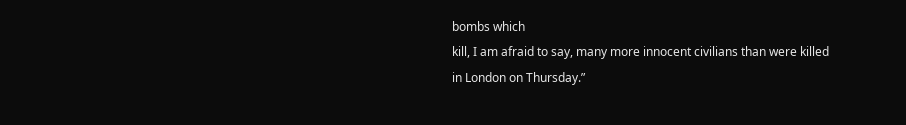bombs which
kill, I am afraid to say, many more innocent civilians than were killed
in London on Thursday.”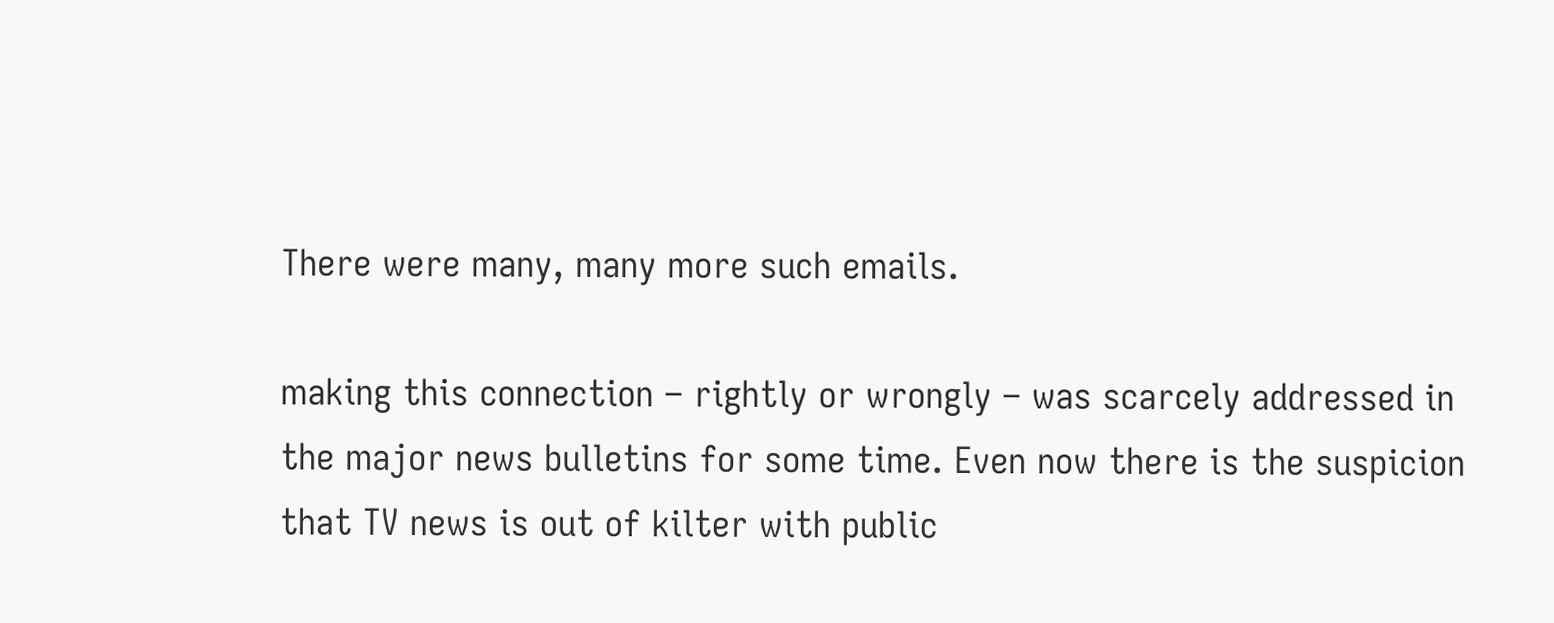There were many, many more such emails.

making this connection – rightly or wrongly – was scarcely addressed in
the major news bulletins for some time. Even now there is the suspicion
that TV news is out of kilter with public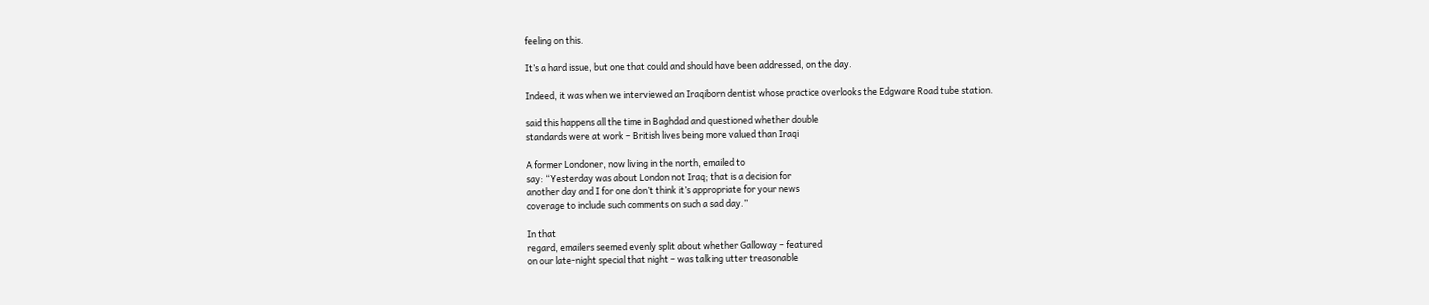feeling on this.

It’s a hard issue, but one that could and should have been addressed, on the day.

Indeed, it was when we interviewed an Iraqiborn dentist whose practice overlooks the Edgware Road tube station.

said this happens all the time in Baghdad and questioned whether double
standards were at work – British lives being more valued than Iraqi

A former Londoner, now living in the north, emailed to
say: “Yesterday was about London not Iraq; that is a decision for
another day and I for one don’t think it’s appropriate for your news
coverage to include such comments on such a sad day.”

In that
regard, emailers seemed evenly split about whether Galloway – featured
on our late-night special that night – was talking utter treasonable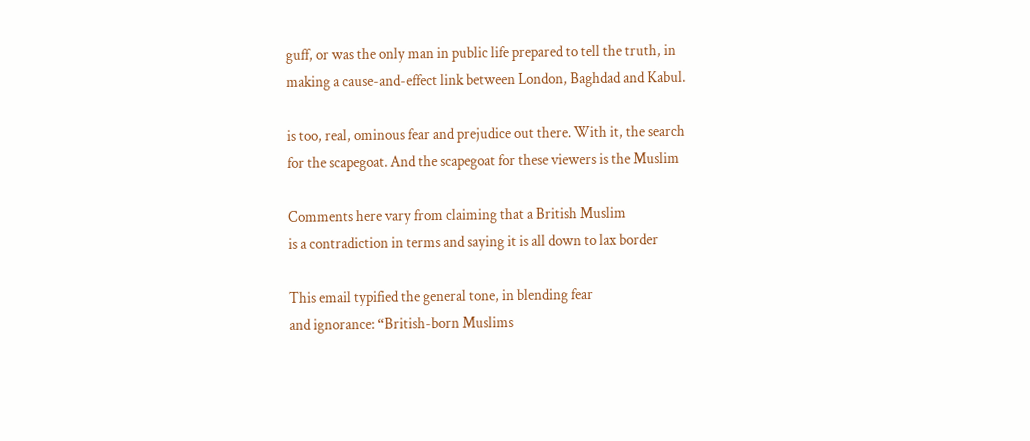guff, or was the only man in public life prepared to tell the truth, in
making a cause-and-effect link between London, Baghdad and Kabul.

is too, real, ominous fear and prejudice out there. With it, the search
for the scapegoat. And the scapegoat for these viewers is the Muslim

Comments here vary from claiming that a British Muslim
is a contradiction in terms and saying it is all down to lax border

This email typified the general tone, in blending fear
and ignorance: “British-born Muslims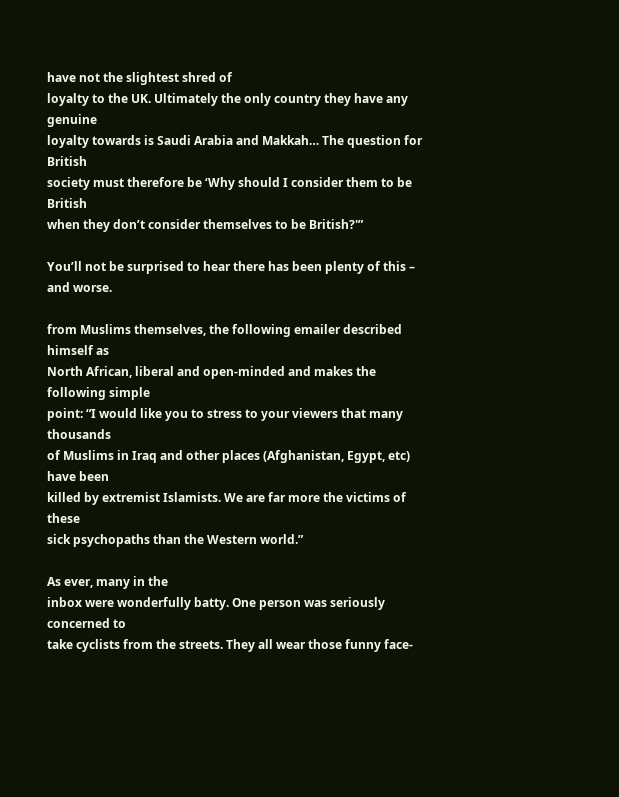have not the slightest shred of
loyalty to the UK. Ultimately the only country they have any genuine
loyalty towards is Saudi Arabia and Makkah… The question for British
society must therefore be ‘Why should I consider them to be British
when they don’t consider themselves to be British?'”

You’ll not be surprised to hear there has been plenty of this – and worse.

from Muslims themselves, the following emailer described himself as
North African, liberal and open-minded and makes the following simple
point: “I would like you to stress to your viewers that many thousands
of Muslims in Iraq and other places (Afghanistan, Egypt, etc) have been
killed by extremist Islamists. We are far more the victims of these
sick psychopaths than the Western world.”

As ever, many in the
inbox were wonderfully batty. One person was seriously concerned to
take cyclists from the streets. They all wear those funny face-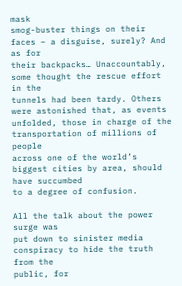mask
smog-buster things on their faces – a disguise, surely? And as for
their backpacks… Unaccountably, some thought the rescue effort in the
tunnels had been tardy. Others were astonished that, as events
unfolded, those in charge of the transportation of millions of people
across one of the world’s biggest cities by area, should have succumbed
to a degree of confusion.

All the talk about the power surge was
put down to sinister media conspiracy to hide the truth from the
public, for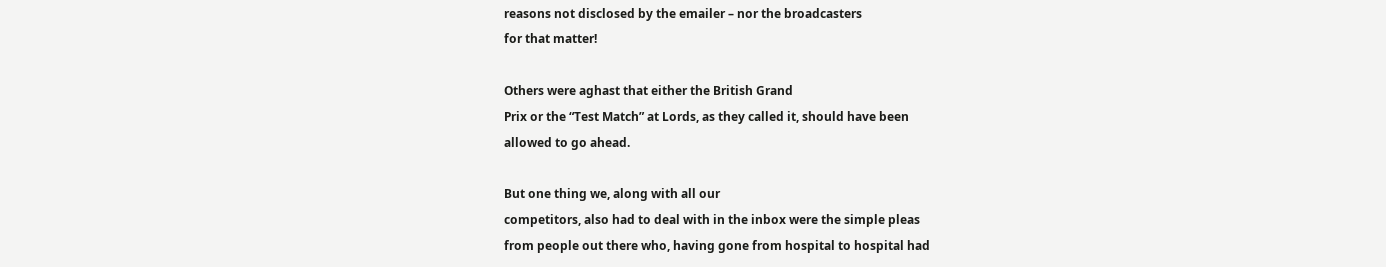reasons not disclosed by the emailer – nor the broadcasters
for that matter!

Others were aghast that either the British Grand
Prix or the “Test Match” at Lords, as they called it, should have been
allowed to go ahead.

But one thing we, along with all our
competitors, also had to deal with in the inbox were the simple pleas
from people out there who, having gone from hospital to hospital had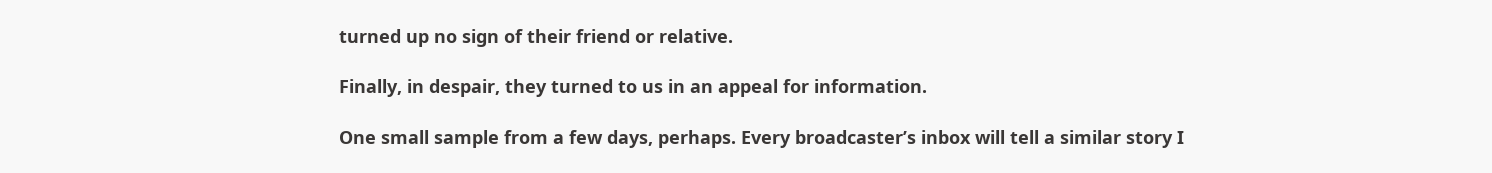turned up no sign of their friend or relative.

Finally, in despair, they turned to us in an appeal for information.

One small sample from a few days, perhaps. Every broadcaster’s inbox will tell a similar story I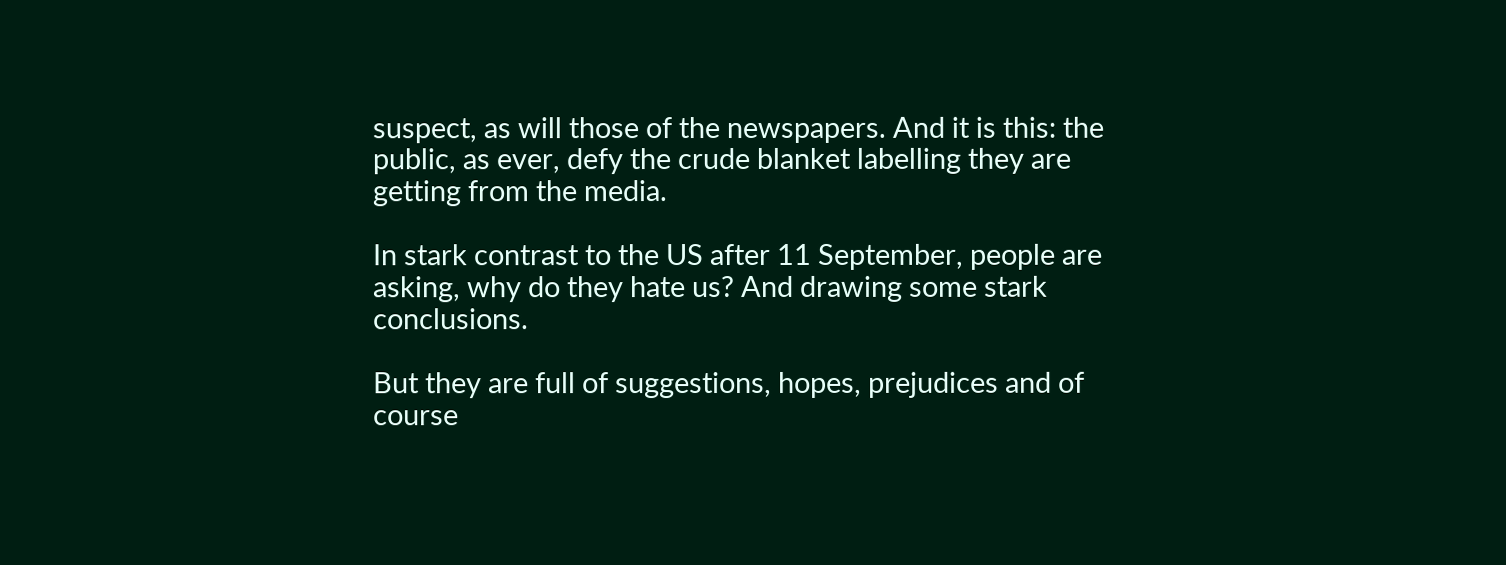suspect, as will those of the newspapers. And it is this: the public, as ever, defy the crude blanket labelling they are getting from the media.

In stark contrast to the US after 11 September, people are asking, why do they hate us? And drawing some stark conclusions.

But they are full of suggestions, hopes, prejudices and of course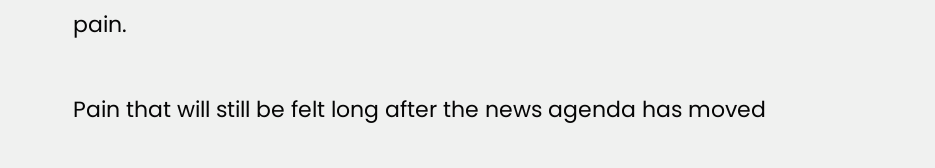pain.

Pain that will still be felt long after the news agenda has moved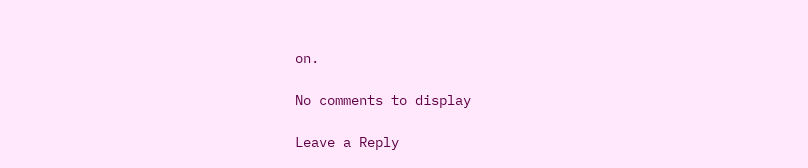on.

No comments to display

Leave a Reply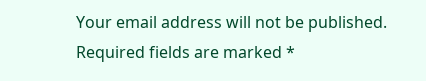Your email address will not be published. Required fields are marked *